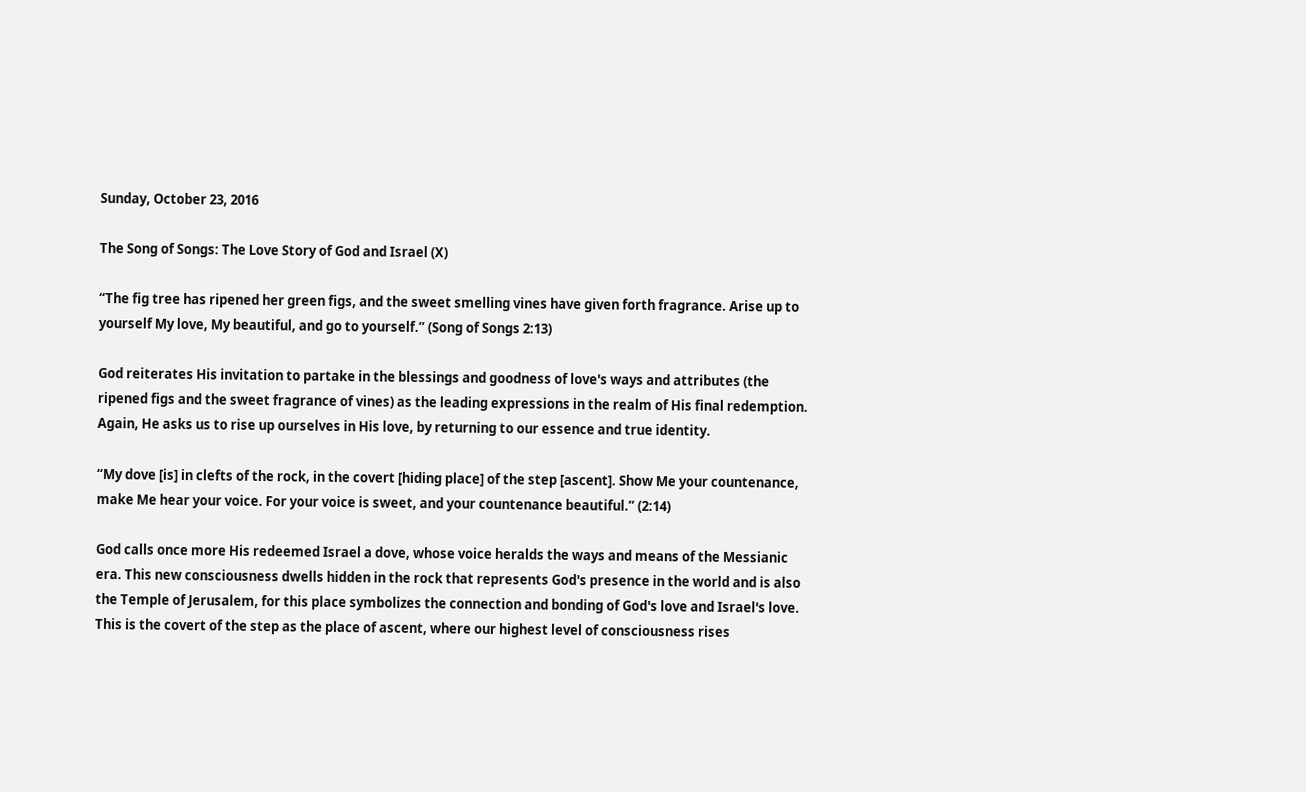Sunday, October 23, 2016

The Song of Songs: The Love Story of God and Israel (X)

“The fig tree has ripened her green figs, and the sweet smelling vines have given forth fragrance. Arise up to yourself My love, My beautiful, and go to yourself.” (Song of Songs 2:13)

God reiterates His invitation to partake in the blessings and goodness of love's ways and attributes (the ripened figs and the sweet fragrance of vines) as the leading expressions in the realm of His final redemption. Again, He asks us to rise up ourselves in His love, by returning to our essence and true identity.

“My dove [is] in clefts of the rock, in the covert [hiding place] of the step [ascent]. Show Me your countenance, make Me hear your voice. For your voice is sweet, and your countenance beautiful.” (2:14)

God calls once more His redeemed Israel a dove, whose voice heralds the ways and means of the Messianic era. This new consciousness dwells hidden in the rock that represents God's presence in the world and is also the Temple of Jerusalem, for this place symbolizes the connection and bonding of God's love and Israel's love. This is the covert of the step as the place of ascent, where our highest level of consciousness rises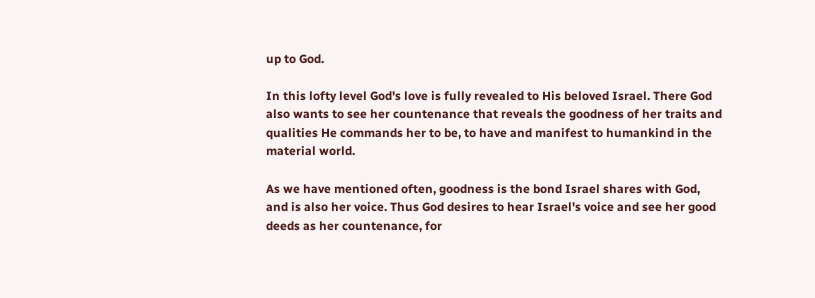up to God.

In this lofty level God's love is fully revealed to His beloved Israel. There God also wants to see her countenance that reveals the goodness of her traits and qualities He commands her to be, to have and manifest to humankind in the material world.

As we have mentioned often, goodness is the bond Israel shares with God, and is also her voice. Thus God desires to hear Israel's voice and see her good deeds as her countenance, for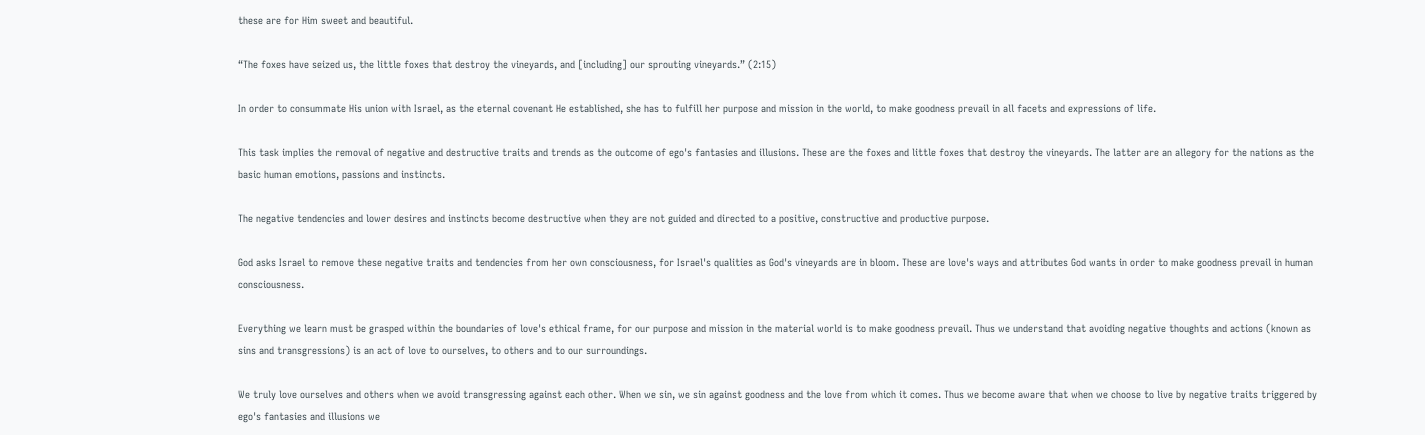these are for Him sweet and beautiful.

“The foxes have seized us, the little foxes that destroy the vineyards, and [including] our sprouting vineyards.” (2:15)

In order to consummate His union with Israel, as the eternal covenant He established, she has to fulfill her purpose and mission in the world, to make goodness prevail in all facets and expressions of life.

This task implies the removal of negative and destructive traits and trends as the outcome of ego's fantasies and illusions. These are the foxes and little foxes that destroy the vineyards. The latter are an allegory for the nations as the basic human emotions, passions and instincts.

The negative tendencies and lower desires and instincts become destructive when they are not guided and directed to a positive, constructive and productive purpose.

God asks Israel to remove these negative traits and tendencies from her own consciousness, for Israel's qualities as God's vineyards are in bloom. These are love's ways and attributes God wants in order to make goodness prevail in human consciousness.

Everything we learn must be grasped within the boundaries of love's ethical frame, for our purpose and mission in the material world is to make goodness prevail. Thus we understand that avoiding negative thoughts and actions (known as sins and transgressions) is an act of love to ourselves, to others and to our surroundings.

We truly love ourselves and others when we avoid transgressing against each other. When we sin, we sin against goodness and the love from which it comes. Thus we become aware that when we choose to live by negative traits triggered by ego's fantasies and illusions we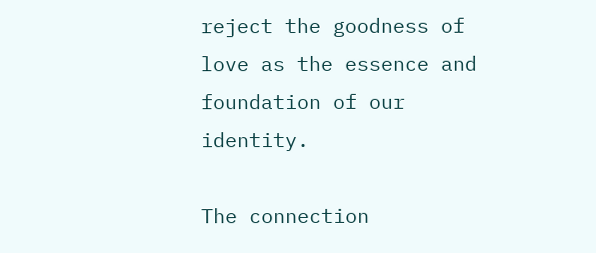reject the goodness of love as the essence and foundation of our identity.

The connection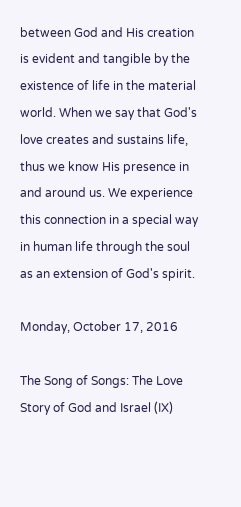between God and His creation is evident and tangible by the existence of life in the material world. When we say that God's love creates and sustains life, thus we know His presence in and around us. We experience this connection in a special way in human life through the soul as an extension of God's spirit.

Monday, October 17, 2016

The Song of Songs: The Love Story of God and Israel (IX)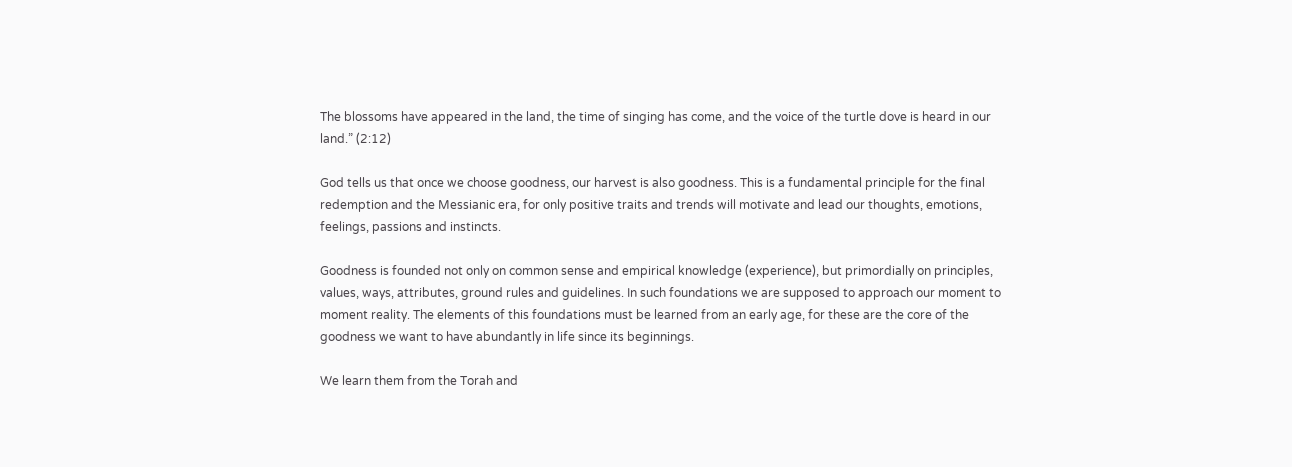The blossoms have appeared in the land, the time of singing has come, and the voice of the turtle dove is heard in our land.” (2:12)

God tells us that once we choose goodness, our harvest is also goodness. This is a fundamental principle for the final redemption and the Messianic era, for only positive traits and trends will motivate and lead our thoughts, emotions, feelings, passions and instincts.

Goodness is founded not only on common sense and empirical knowledge (experience), but primordially on principles, values, ways, attributes, ground rules and guidelines. In such foundations we are supposed to approach our moment to moment reality. The elements of this foundations must be learned from an early age, for these are the core of the goodness we want to have abundantly in life since its beginnings.

We learn them from the Torah and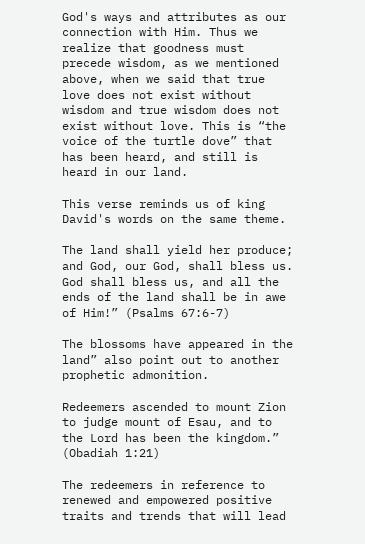God's ways and attributes as our connection with Him. Thus we realize that goodness must precede wisdom, as we mentioned above, when we said that true love does not exist without wisdom and true wisdom does not exist without love. This is “the voice of the turtle dove” that has been heard, and still is heard in our land.

This verse reminds us of king David's words on the same theme.

The land shall yield her produce; and God, our God, shall bless us. God shall bless us, and all the ends of the land shall be in awe of Him!” (Psalms 67:6-7)

The blossoms have appeared in the land” also point out to another prophetic admonition.

Redeemers ascended to mount Zion to judge mount of Esau, and to the Lord has been the kingdom.” (Obadiah 1:21)

The redeemers in reference to renewed and empowered positive traits and trends that will lead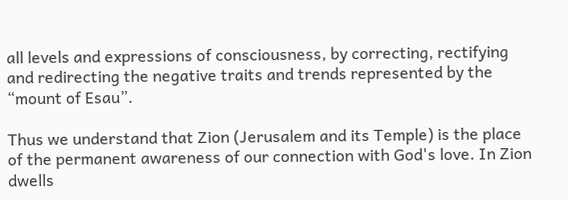all levels and expressions of consciousness, by correcting, rectifying and redirecting the negative traits and trends represented by the “mount of Esau”.

Thus we understand that Zion (Jerusalem and its Temple) is the place of the permanent awareness of our connection with God's love. In Zion dwells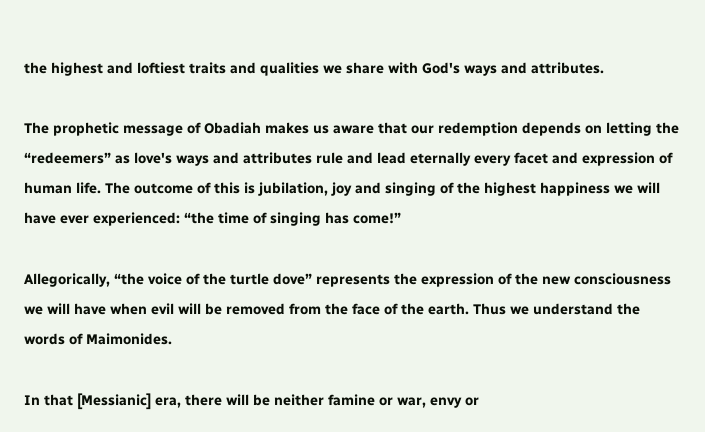the highest and loftiest traits and qualities we share with God's ways and attributes.

The prophetic message of Obadiah makes us aware that our redemption depends on letting the “redeemers” as love's ways and attributes rule and lead eternally every facet and expression of human life. The outcome of this is jubilation, joy and singing of the highest happiness we will have ever experienced: “the time of singing has come!”

Allegorically, “the voice of the turtle dove” represents the expression of the new consciousness we will have when evil will be removed from the face of the earth. Thus we understand the words of Maimonides.

In that [Messianic] era, there will be neither famine or war, envy or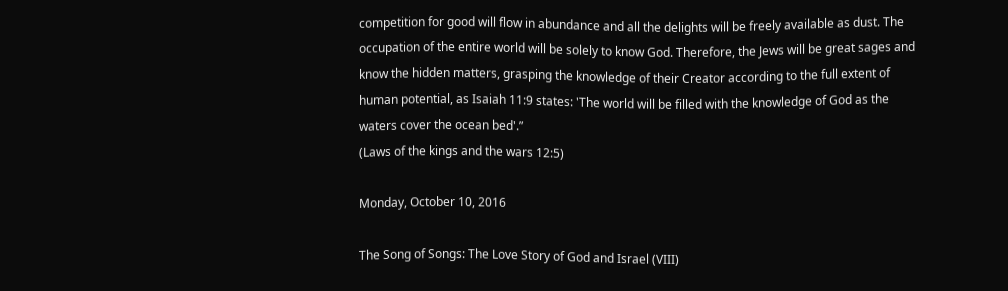competition for good will flow in abundance and all the delights will be freely available as dust. The occupation of the entire world will be solely to know God. Therefore, the Jews will be great sages and know the hidden matters, grasping the knowledge of their Creator according to the full extent of human potential, as Isaiah 11:9 states: 'The world will be filled with the knowledge of God as the waters cover the ocean bed'.”
(Laws of the kings and the wars 12:5)

Monday, October 10, 2016

The Song of Songs: The Love Story of God and Israel (VIII)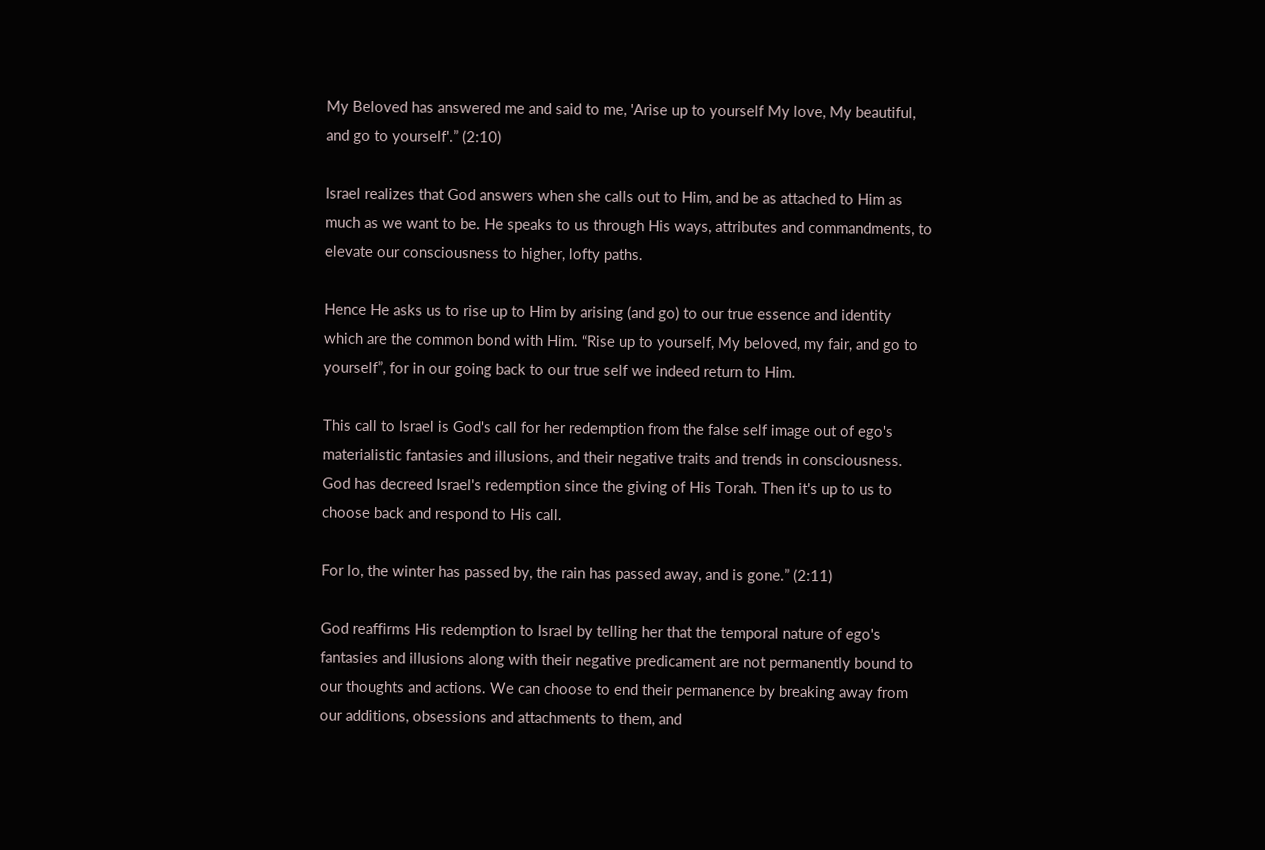My Beloved has answered me and said to me, 'Arise up to yourself My love, My beautiful, and go to yourself'.” (2:10)

Israel realizes that God answers when she calls out to Him, and be as attached to Him as much as we want to be. He speaks to us through His ways, attributes and commandments, to elevate our consciousness to higher, lofty paths.

Hence He asks us to rise up to Him by arising (and go) to our true essence and identity which are the common bond with Him. “Rise up to yourself, My beloved, my fair, and go to yourself”, for in our going back to our true self we indeed return to Him.

This call to Israel is God's call for her redemption from the false self image out of ego's materialistic fantasies and illusions, and their negative traits and trends in consciousness. God has decreed Israel's redemption since the giving of His Torah. Then it's up to us to choose back and respond to His call.

For lo, the winter has passed by, the rain has passed away, and is gone.” (2:11)

God reaffirms His redemption to Israel by telling her that the temporal nature of ego's fantasies and illusions along with their negative predicament are not permanently bound to our thoughts and actions. We can choose to end their permanence by breaking away from our additions, obsessions and attachments to them, and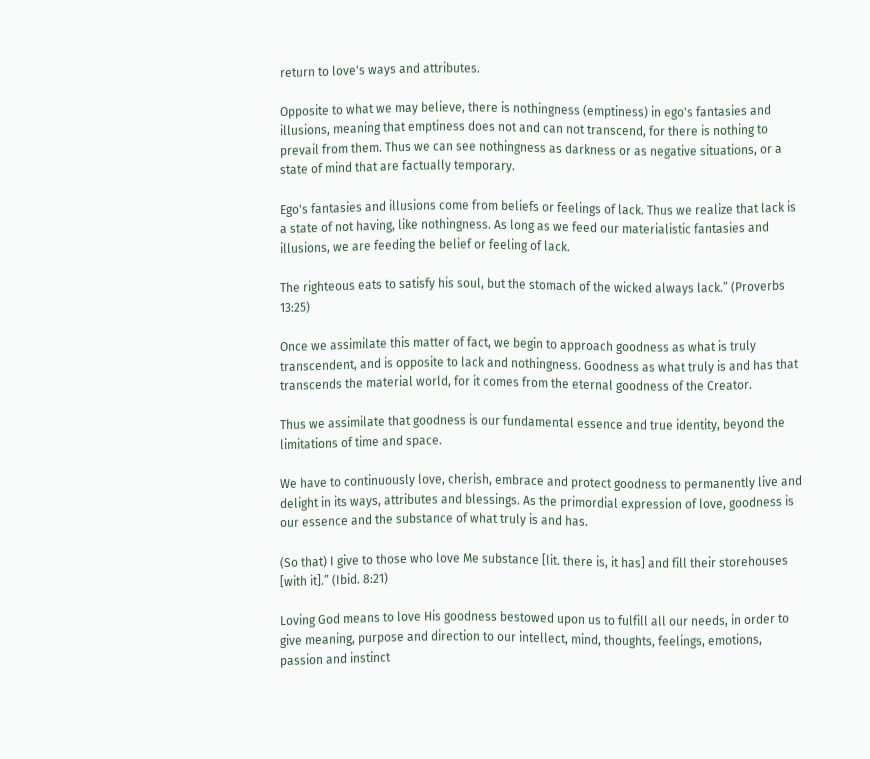return to love's ways and attributes.

Opposite to what we may believe, there is nothingness (emptiness) in ego's fantasies and illusions, meaning that emptiness does not and can not transcend, for there is nothing to prevail from them. Thus we can see nothingness as darkness or as negative situations, or a state of mind that are factually temporary.

Ego's fantasies and illusions come from beliefs or feelings of lack. Thus we realize that lack is a state of not having, like nothingness. As long as we feed our materialistic fantasies and illusions, we are feeding the belief or feeling of lack.

The righteous eats to satisfy his soul, but the stomach of the wicked always lack.” (Proverbs 13:25)

Once we assimilate this matter of fact, we begin to approach goodness as what is truly transcendent, and is opposite to lack and nothingness. Goodness as what truly is and has that transcends the material world, for it comes from the eternal goodness of the Creator.

Thus we assimilate that goodness is our fundamental essence and true identity, beyond the limitations of time and space.

We have to continuously love, cherish, embrace and protect goodness to permanently live and delight in its ways, attributes and blessings. As the primordial expression of love, goodness is our essence and the substance of what truly is and has.

(So that) I give to those who love Me substance [lit. there is, it has] and fill their storehouses [with it].” (Ibid. 8:21)

Loving God means to love His goodness bestowed upon us to fulfill all our needs, in order to give meaning, purpose and direction to our intellect, mind, thoughts, feelings, emotions, passion and instinct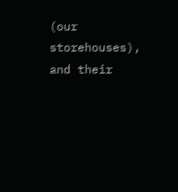(our storehouses), and their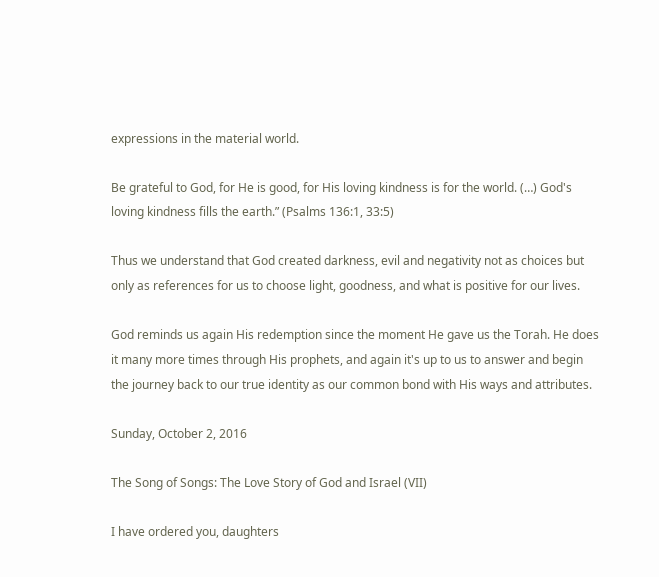expressions in the material world.

Be grateful to God, for He is good, for His loving kindness is for the world. (…) God's loving kindness fills the earth.” (Psalms 136:1, 33:5)

Thus we understand that God created darkness, evil and negativity not as choices but only as references for us to choose light, goodness, and what is positive for our lives.

God reminds us again His redemption since the moment He gave us the Torah. He does it many more times through His prophets, and again it's up to us to answer and begin the journey back to our true identity as our common bond with His ways and attributes.

Sunday, October 2, 2016

The Song of Songs: The Love Story of God and Israel (VII)

I have ordered you, daughters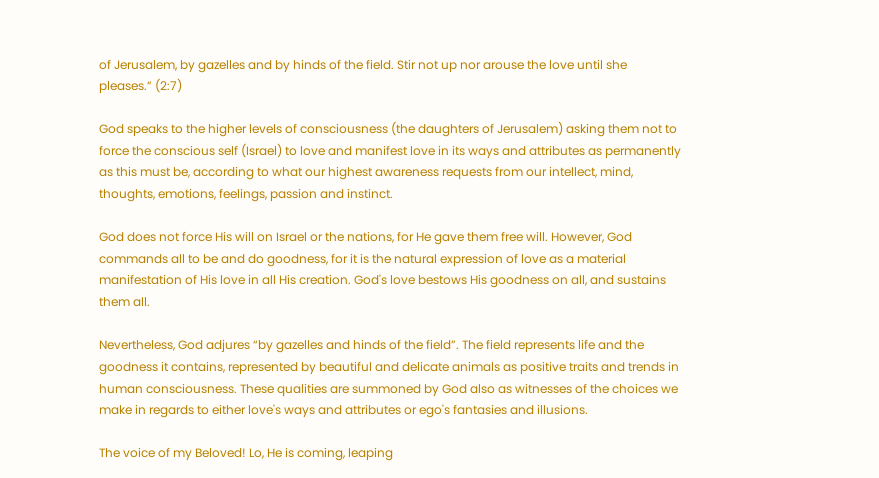of Jerusalem, by gazelles and by hinds of the field. Stir not up nor arouse the love until she pleases.” (2:7)

God speaks to the higher levels of consciousness (the daughters of Jerusalem) asking them not to force the conscious self (Israel) to love and manifest love in its ways and attributes as permanently as this must be, according to what our highest awareness requests from our intellect, mind, thoughts, emotions, feelings, passion and instinct.

God does not force His will on Israel or the nations, for He gave them free will. However, God commands all to be and do goodness, for it is the natural expression of love as a material manifestation of His love in all His creation. God's love bestows His goodness on all, and sustains them all.

Nevertheless, God adjures “by gazelles and hinds of the field”. The field represents life and the goodness it contains, represented by beautiful and delicate animals as positive traits and trends in human consciousness. These qualities are summoned by God also as witnesses of the choices we make in regards to either love's ways and attributes or ego's fantasies and illusions.

The voice of my Beloved! Lo, He is coming, leaping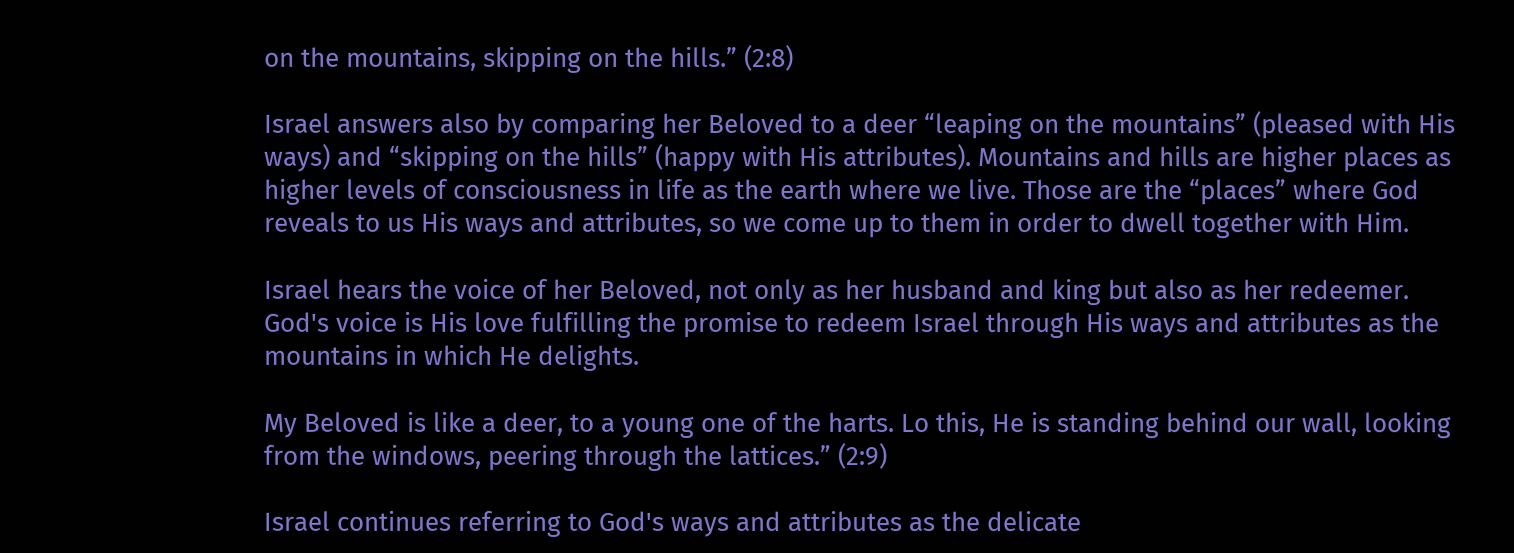on the mountains, skipping on the hills.” (2:8)

Israel answers also by comparing her Beloved to a deer “leaping on the mountains” (pleased with His ways) and “skipping on the hills” (happy with His attributes). Mountains and hills are higher places as higher levels of consciousness in life as the earth where we live. Those are the “places” where God reveals to us His ways and attributes, so we come up to them in order to dwell together with Him.

Israel hears the voice of her Beloved, not only as her husband and king but also as her redeemer. God's voice is His love fulfilling the promise to redeem Israel through His ways and attributes as the mountains in which He delights.

My Beloved is like a deer, to a young one of the harts. Lo this, He is standing behind our wall, looking from the windows, peering through the lattices.” (2:9)

Israel continues referring to God's ways and attributes as the delicate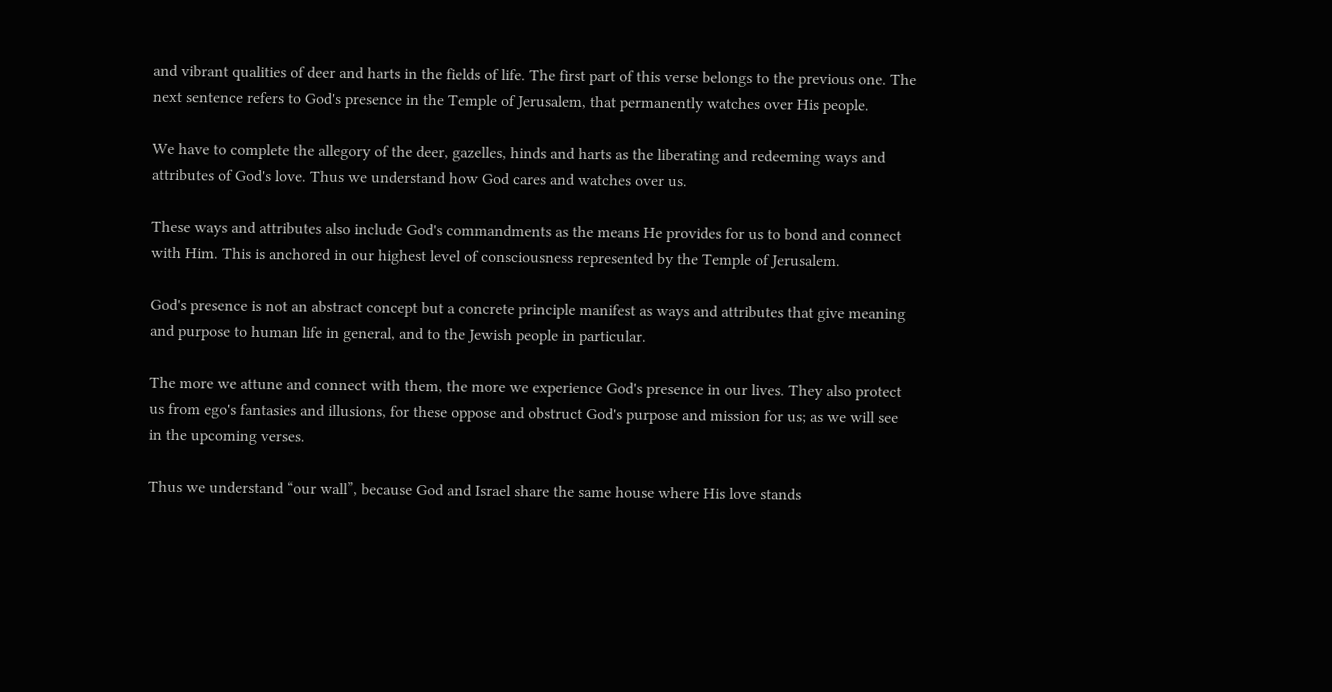and vibrant qualities of deer and harts in the fields of life. The first part of this verse belongs to the previous one. The next sentence refers to God's presence in the Temple of Jerusalem, that permanently watches over His people.

We have to complete the allegory of the deer, gazelles, hinds and harts as the liberating and redeeming ways and attributes of God's love. Thus we understand how God cares and watches over us.

These ways and attributes also include God's commandments as the means He provides for us to bond and connect with Him. This is anchored in our highest level of consciousness represented by the Temple of Jerusalem.

God's presence is not an abstract concept but a concrete principle manifest as ways and attributes that give meaning and purpose to human life in general, and to the Jewish people in particular.

The more we attune and connect with them, the more we experience God's presence in our lives. They also protect us from ego's fantasies and illusions, for these oppose and obstruct God's purpose and mission for us; as we will see in the upcoming verses.

Thus we understand “our wall”, because God and Israel share the same house where His love stands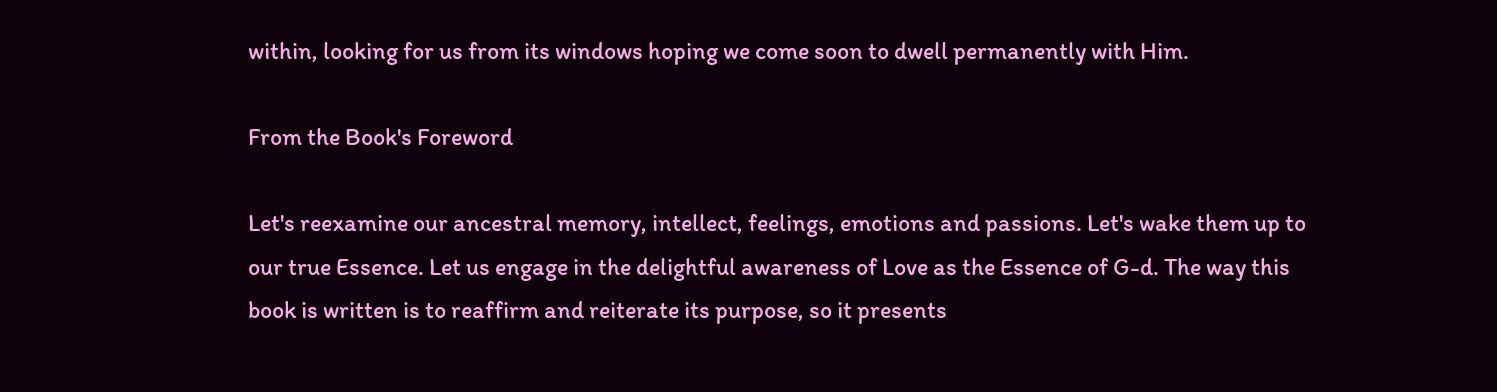within, looking for us from its windows hoping we come soon to dwell permanently with Him.

From the Book's Foreword

Let's reexamine our ancestral memory, intellect, feelings, emotions and passions. Let's wake them up to our true Essence. Let us engage in the delightful awareness of Love as the Essence of G-d. The way this book is written is to reaffirm and reiterate its purpose, so it presents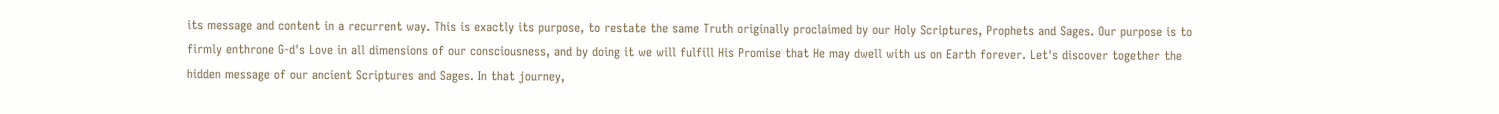its message and content in a recurrent way. This is exactly its purpose, to restate the same Truth originally proclaimed by our Holy Scriptures, Prophets and Sages. Our purpose is to firmly enthrone G-d's Love in all dimensions of our consciousness, and by doing it we will fulfill His Promise that He may dwell with us on Earth forever. Let's discover together the hidden message of our ancient Scriptures and Sages. In that journey,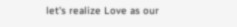let's realize Love as our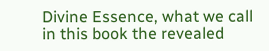Divine Essence, what we call in this book the revealed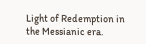Light of Redemption in the Messianic era.